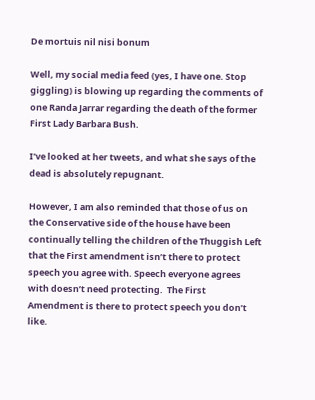De mortuis nil nisi bonum

Well, my social media feed (yes, I have one. Stop giggling) is blowing up regarding the comments of one Randa Jarrar regarding the death of the former First Lady Barbara Bush.

I’ve looked at her tweets, and what she says of the dead is absolutely repugnant.

However, I am also reminded that those of us on the Conservative side of the house have been continually telling the children of the Thuggish Left that the First amendment isn’t there to protect speech you agree with. Speech everyone agrees with doesn’t need protecting.  The First Amendment is there to protect speech you don’t like.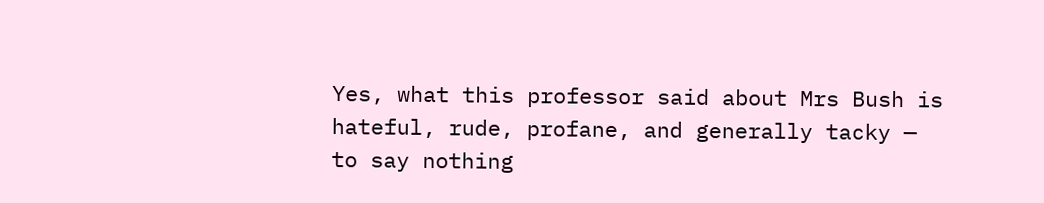Yes, what this professor said about Mrs Bush is hateful, rude, profane, and generally tacky — to say nothing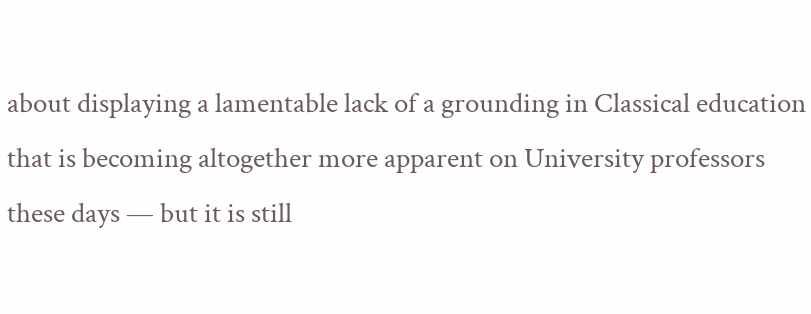about displaying a lamentable lack of a grounding in Classical education that is becoming altogether more apparent on University professors these days — but it is still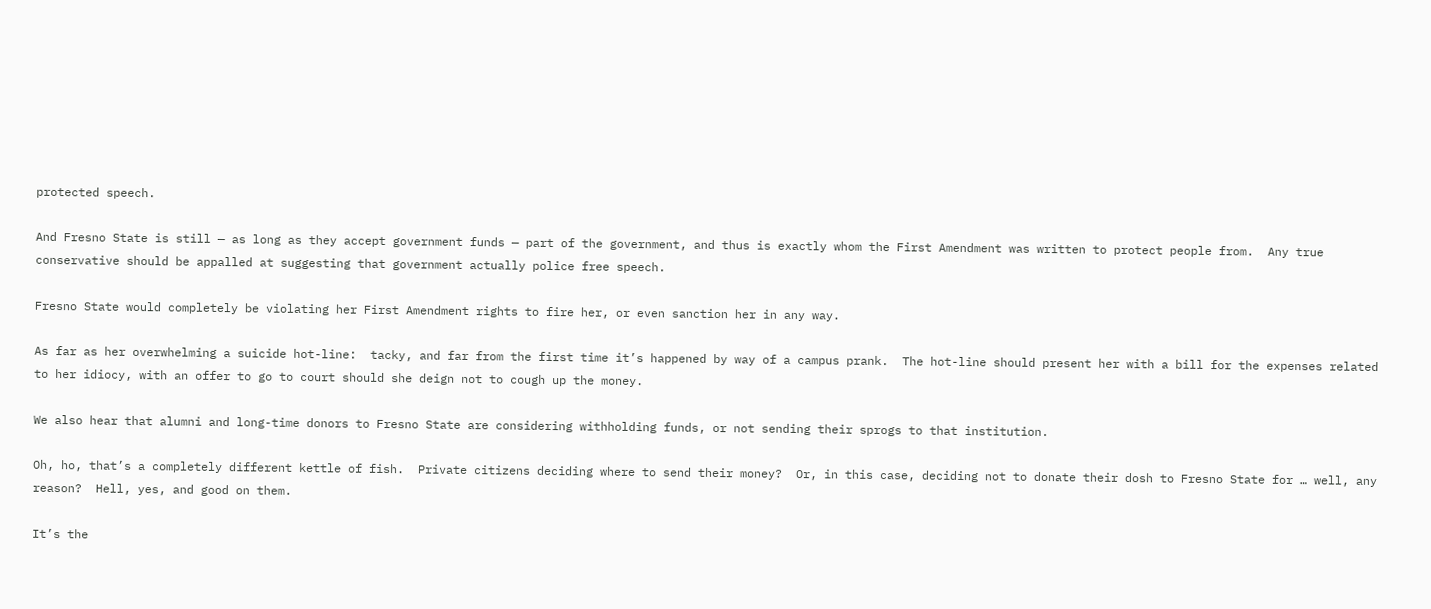protected speech.

And Fresno State is still — as long as they accept government funds — part of the government, and thus is exactly whom the First Amendment was written to protect people from.  Any true conservative should be appalled at suggesting that government actually police free speech.

Fresno State would completely be violating her First Amendment rights to fire her, or even sanction her in any way.

As far as her overwhelming a suicide hot-line:  tacky, and far from the first time it’s happened by way of a campus prank.  The hot-line should present her with a bill for the expenses related to her idiocy, with an offer to go to court should she deign not to cough up the money.

We also hear that alumni and long-time donors to Fresno State are considering withholding funds, or not sending their sprogs to that institution.

Oh, ho, that’s a completely different kettle of fish.  Private citizens deciding where to send their money?  Or, in this case, deciding not to donate their dosh to Fresno State for … well, any reason?  Hell, yes, and good on them.

It’s the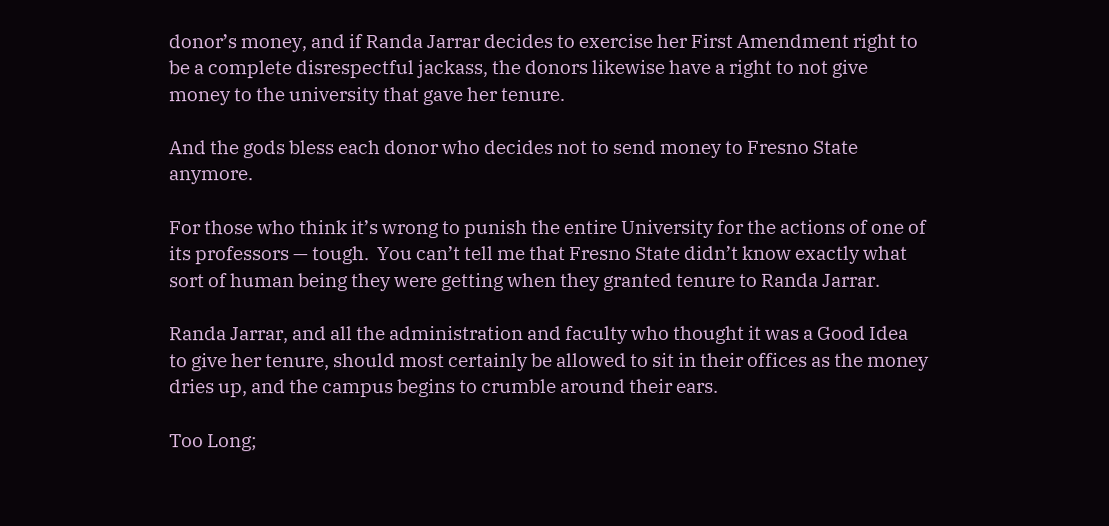donor’s money, and if Randa Jarrar decides to exercise her First Amendment right to be a complete disrespectful jackass, the donors likewise have a right to not give money to the university that gave her tenure.

And the gods bless each donor who decides not to send money to Fresno State anymore.

For those who think it’s wrong to punish the entire University for the actions of one of its professors — tough.  You can’t tell me that Fresno State didn’t know exactly what sort of human being they were getting when they granted tenure to Randa Jarrar.

Randa Jarrar, and all the administration and faculty who thought it was a Good Idea to give her tenure, should most certainly be allowed to sit in their offices as the money dries up, and the campus begins to crumble around their ears.

Too Long;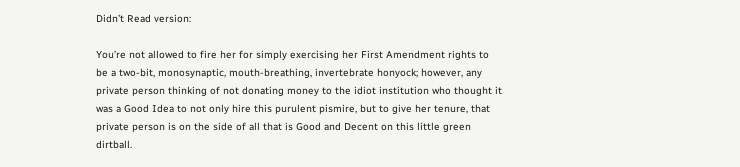Didn’t Read version:

You’re not allowed to fire her for simply exercising her First Amendment rights to be a two-bit, monosynaptic, mouth-breathing, invertebrate honyock; however, any private person thinking of not donating money to the idiot institution who thought it was a Good Idea to not only hire this purulent pismire, but to give her tenure, that private person is on the side of all that is Good and Decent on this little green dirtball.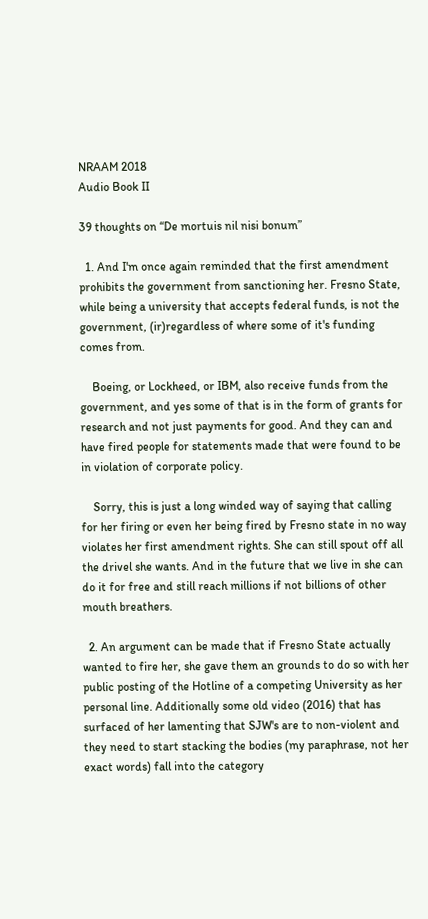NRAAM 2018
Audio Book II

39 thoughts on “De mortuis nil nisi bonum”

  1. And I'm once again reminded that the first amendment prohibits the government from sanctioning her. Fresno State, while being a university that accepts federal funds, is not the government, (ir)regardless of where some of it's funding comes from.

    Boeing, or Lockheed, or IBM, also receive funds from the government, and yes some of that is in the form of grants for research and not just payments for good. And they can and have fired people for statements made that were found to be in violation of corporate policy.

    Sorry, this is just a long winded way of saying that calling for her firing or even her being fired by Fresno state in no way violates her first amendment rights. She can still spout off all the drivel she wants. And in the future that we live in she can do it for free and still reach millions if not billions of other mouth breathers.

  2. An argument can be made that if Fresno State actually wanted to fire her, she gave them an grounds to do so with her public posting of the Hotline of a competing University as her personal line. Additionally some old video (2016) that has surfaced of her lamenting that SJW's are to non-violent and they need to start stacking the bodies (my paraphrase, not her exact words) fall into the category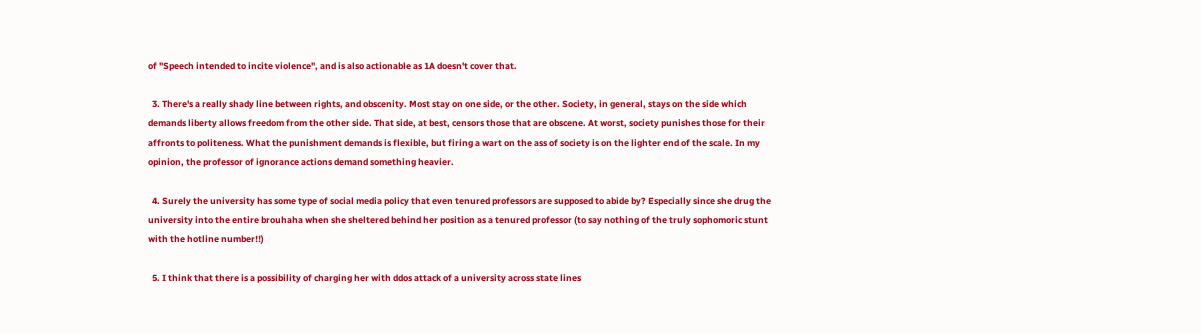of "Speech intended to incite violence", and is also actionable as 1A doesn't cover that.

  3. There's a really shady line between rights, and obscenity. Most stay on one side, or the other. Society, in general, stays on the side which demands liberty allows freedom from the other side. That side, at best, censors those that are obscene. At worst, society punishes those for their affronts to politeness. What the punishment demands is flexible, but firing a wart on the ass of society is on the lighter end of the scale. In my opinion, the professor of ignorance actions demand something heavier.

  4. Surely the university has some type of social media policy that even tenured professors are supposed to abide by? Especially since she drug the university into the entire brouhaha when she sheltered behind her position as a tenured professor (to say nothing of the truly sophomoric stunt with the hotline number!!)

  5. I think that there is a possibility of charging her with ddos attack of a university across state lines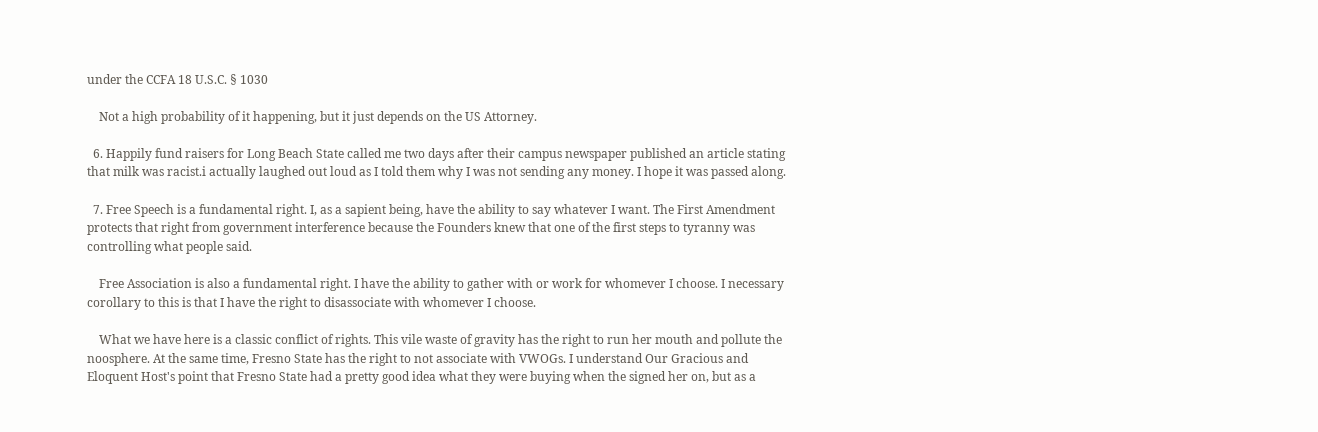under the CCFA 18 U.S.C. § 1030

    Not a high probability of it happening, but it just depends on the US Attorney.

  6. Happily fund raisers for Long Beach State called me two days after their campus newspaper published an article stating that milk was racist.i actually laughed out loud as I told them why I was not sending any money. I hope it was passed along.

  7. Free Speech is a fundamental right. I, as a sapient being, have the ability to say whatever I want. The First Amendment protects that right from government interference because the Founders knew that one of the first steps to tyranny was controlling what people said.

    Free Association is also a fundamental right. I have the ability to gather with or work for whomever I choose. I necessary corollary to this is that I have the right to disassociate with whomever I choose.

    What we have here is a classic conflict of rights. This vile waste of gravity has the right to run her mouth and pollute the noosphere. At the same time, Fresno State has the right to not associate with VWOGs. I understand Our Gracious and Eloquent Host's point that Fresno State had a pretty good idea what they were buying when the signed her on, but as a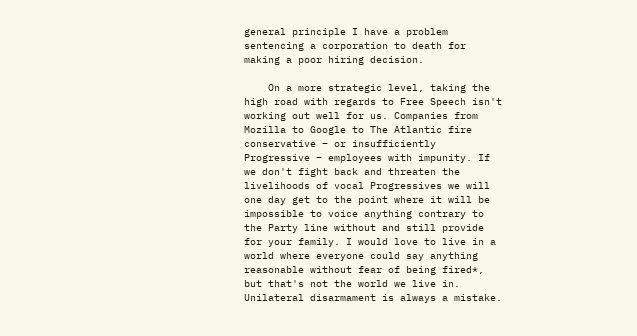general principle I have a problem sentencing a corporation to death for making a poor hiring decision.

    On a more strategic level, taking the high road with regards to Free Speech isn't working out well for us. Companies from Mozilla to Google to The Atlantic fire conservative – or insufficiently Progressive – employees with impunity. If we don't fight back and threaten the livelihoods of vocal Progressives we will one day get to the point where it will be impossible to voice anything contrary to the Party line without and still provide for your family. I would love to live in a world where everyone could say anything reasonable without fear of being fired*, but that's not the world we live in. Unilateral disarmament is always a mistake.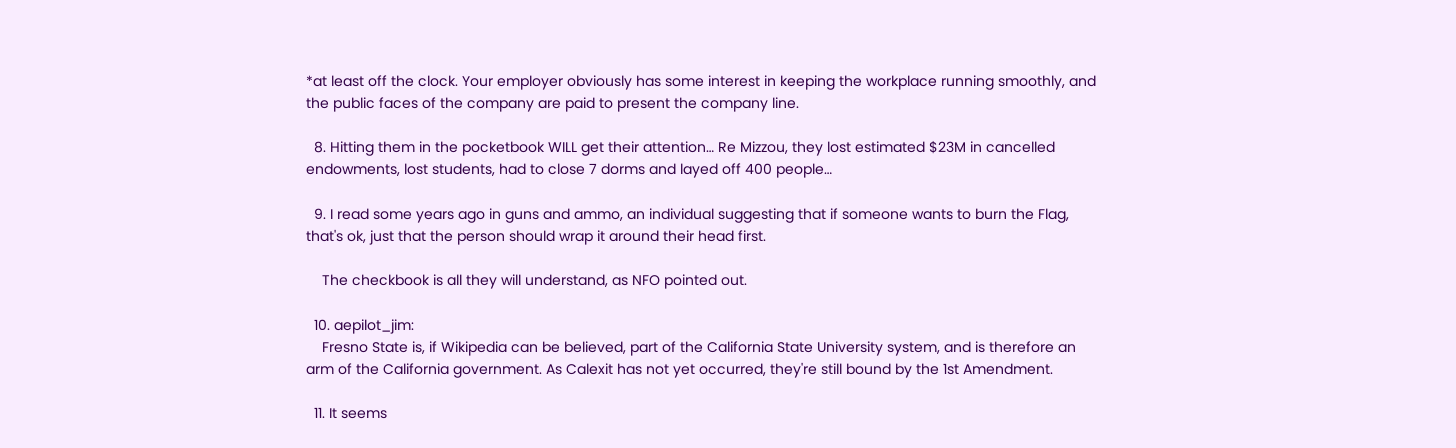*at least off the clock. Your employer obviously has some interest in keeping the workplace running smoothly, and the public faces of the company are paid to present the company line.

  8. Hitting them in the pocketbook WILL get their attention… Re Mizzou, they lost estimated $23M in cancelled endowments, lost students, had to close 7 dorms and layed off 400 people…

  9. I read some years ago in guns and ammo, an individual suggesting that if someone wants to burn the Flag, that's ok, just that the person should wrap it around their head first.

    The checkbook is all they will understand, as NFO pointed out.

  10. aepilot_jim:
    Fresno State is, if Wikipedia can be believed, part of the California State University system, and is therefore an arm of the California government. As Calexit has not yet occurred, they're still bound by the 1st Amendment.

  11. It seems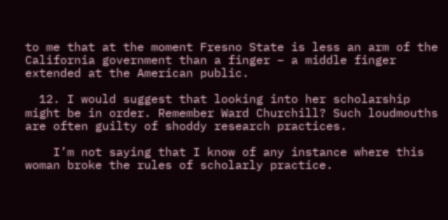to me that at the moment Fresno State is less an arm of the California government than a finger – a middle finger extended at the American public.

  12. I would suggest that looking into her scholarship might be in order. Remember Ward Churchill? Such loudmouths are often guilty of shoddy research practices.

    I’m not saying that I know of any instance where this woman broke the rules of scholarly practice.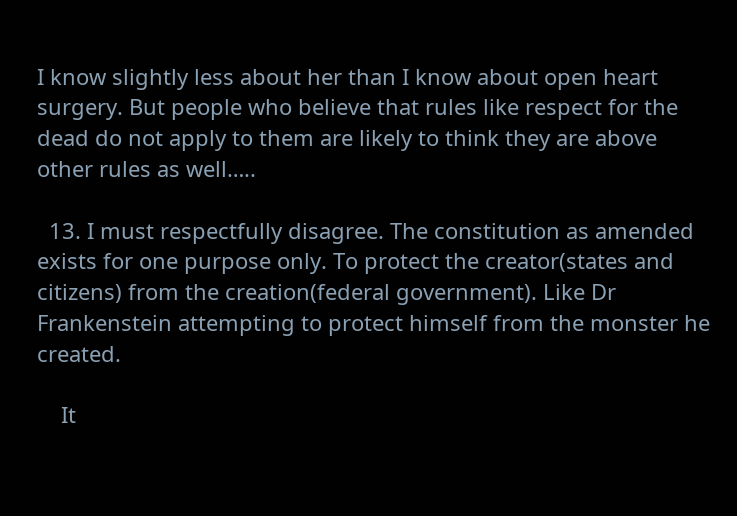I know slightly less about her than I know about open heart surgery. But people who believe that rules like respect for the dead do not apply to them are likely to think they are above other rules as well…..

  13. I must respectfully disagree. The constitution as amended exists for one purpose only. To protect the creator(states and citizens) from the creation(federal government). Like Dr Frankenstein attempting to protect himself from the monster he created.

    It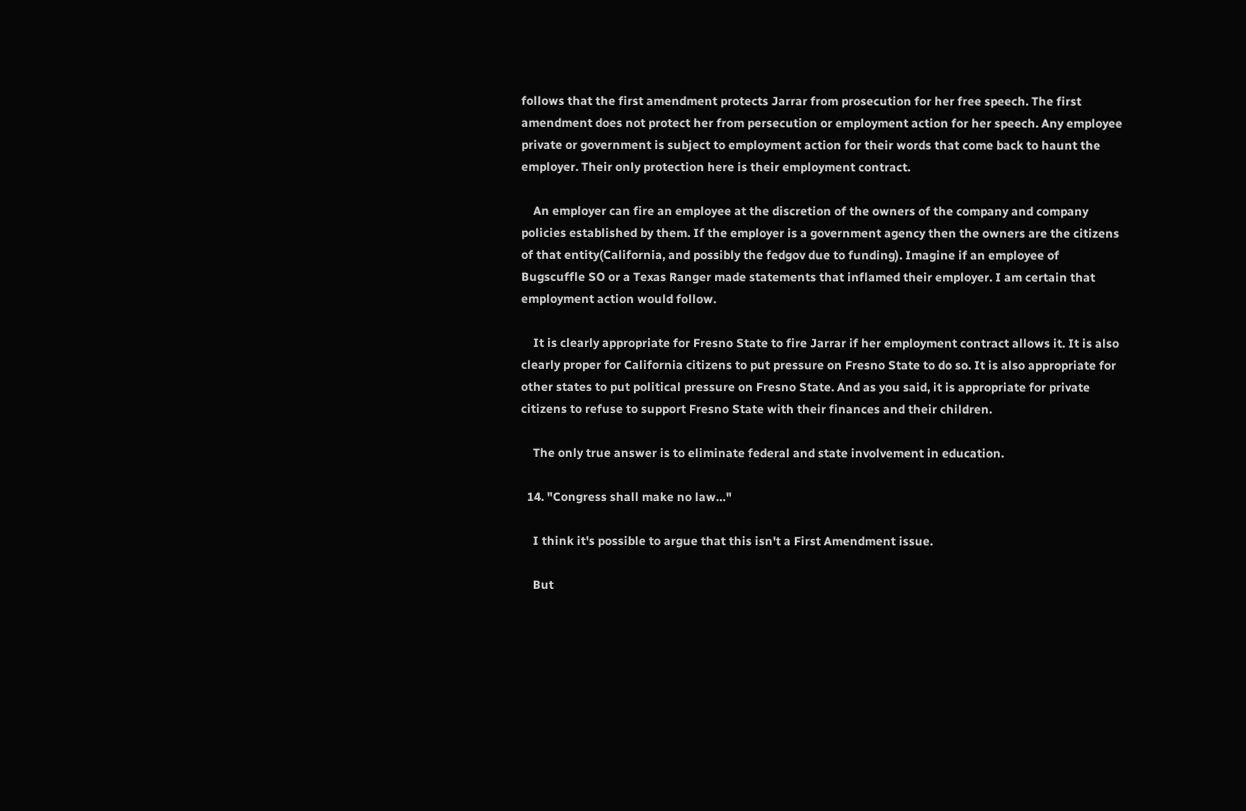follows that the first amendment protects Jarrar from prosecution for her free speech. The first amendment does not protect her from persecution or employment action for her speech. Any employee private or government is subject to employment action for their words that come back to haunt the employer. Their only protection here is their employment contract.

    An employer can fire an employee at the discretion of the owners of the company and company policies established by them. If the employer is a government agency then the owners are the citizens of that entity(California, and possibly the fedgov due to funding). Imagine if an employee of Bugscuffle SO or a Texas Ranger made statements that inflamed their employer. I am certain that employment action would follow.

    It is clearly appropriate for Fresno State to fire Jarrar if her employment contract allows it. It is also clearly proper for California citizens to put pressure on Fresno State to do so. It is also appropriate for other states to put political pressure on Fresno State. And as you said, it is appropriate for private citizens to refuse to support Fresno State with their finances and their children.

    The only true answer is to eliminate federal and state involvement in education.

  14. "Congress shall make no law…"

    I think it's possible to argue that this isn't a First Amendment issue.

    But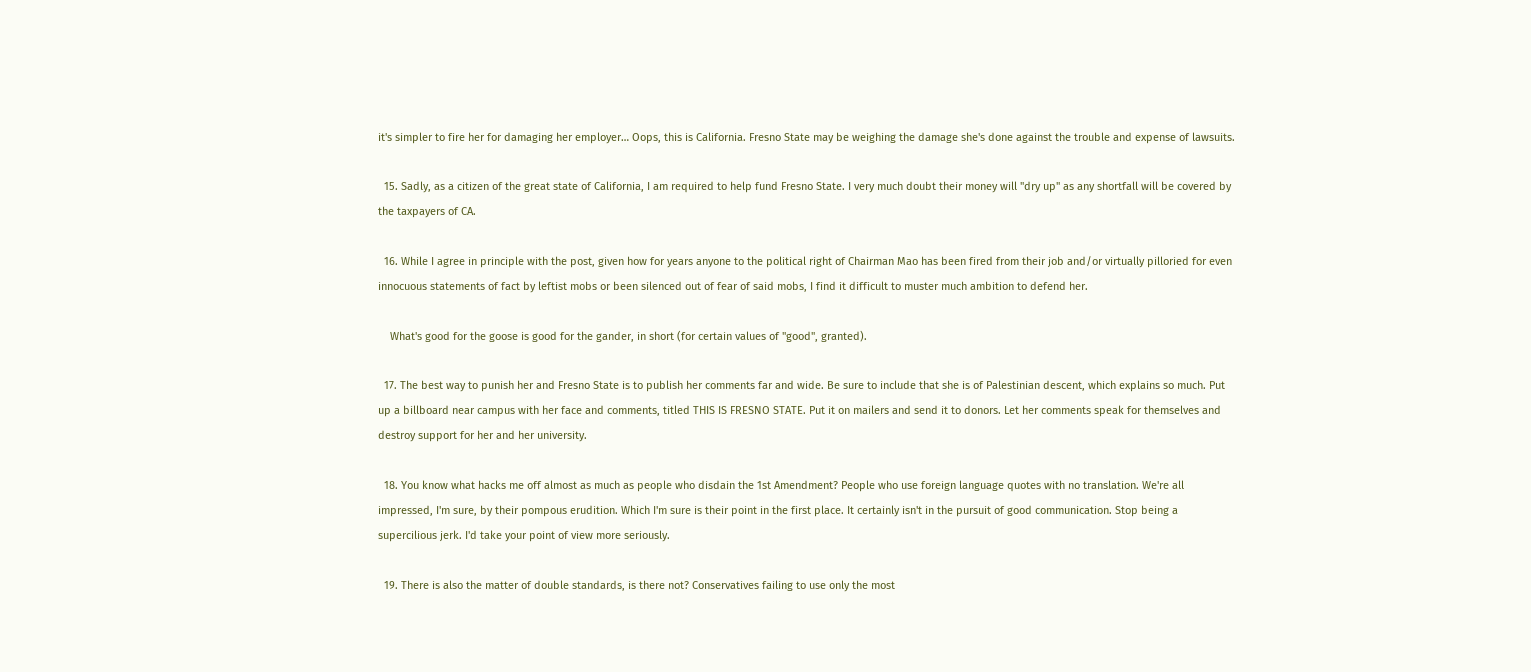it's simpler to fire her for damaging her employer… Oops, this is California. Fresno State may be weighing the damage she's done against the trouble and expense of lawsuits.

  15. Sadly, as a citizen of the great state of California, I am required to help fund Fresno State. I very much doubt their money will "dry up" as any shortfall will be covered by the taxpayers of CA.

  16. While I agree in principle with the post, given how for years anyone to the political right of Chairman Mao has been fired from their job and/or virtually pilloried for even innocuous statements of fact by leftist mobs or been silenced out of fear of said mobs, I find it difficult to muster much ambition to defend her.

    What's good for the goose is good for the gander, in short (for certain values of "good", granted).

  17. The best way to punish her and Fresno State is to publish her comments far and wide. Be sure to include that she is of Palestinian descent, which explains so much. Put up a billboard near campus with her face and comments, titled THIS IS FRESNO STATE. Put it on mailers and send it to donors. Let her comments speak for themselves and destroy support for her and her university.

  18. You know what hacks me off almost as much as people who disdain the 1st Amendment? People who use foreign language quotes with no translation. We're all impressed, I'm sure, by their pompous erudition. Which I'm sure is their point in the first place. It certainly isn't in the pursuit of good communication. Stop being a supercilious jerk. I'd take your point of view more seriously.

  19. There is also the matter of double standards, is there not? Conservatives failing to use only the most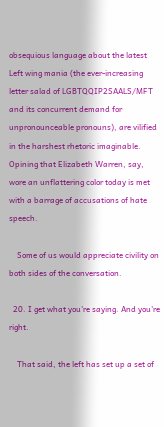obsequious language about the latest Left wing mania (the ever-increasing letter salad of LGBTQQIP2SAALS/MFT and its concurrent demand for unpronounceable pronouns), are vilified in the harshest rhetoric imaginable. Opining that Elizabeth Warren, say, wore an unflattering color today is met with a barrage of accusations of hate speech.

    Some of us would appreciate civility on both sides of the conversation.

  20. I get what you're saying. And you're right.

    That said, the left has set up a set of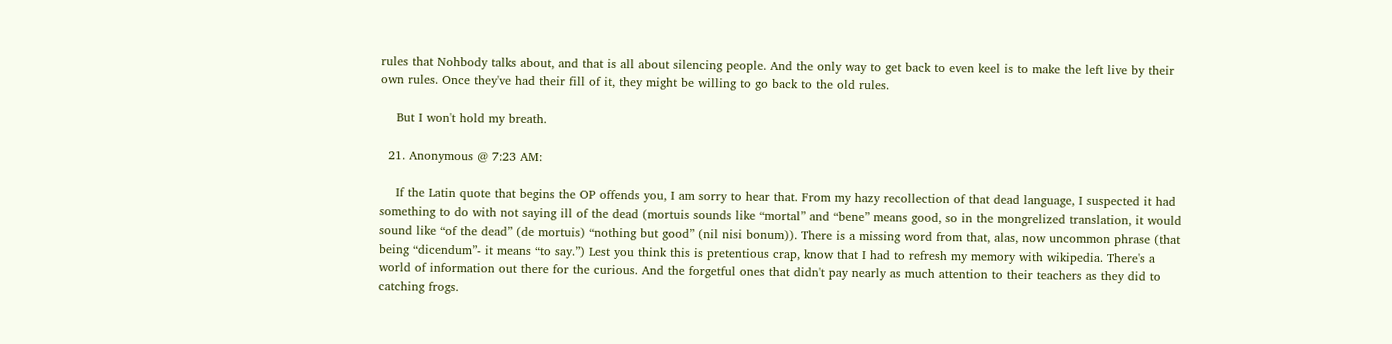rules that Nohbody talks about, and that is all about silencing people. And the only way to get back to even keel is to make the left live by their own rules. Once they've had their fill of it, they might be willing to go back to the old rules.

    But I won't hold my breath.

  21. Anonymous @ 7:23 AM:

    If the Latin quote that begins the OP offends you, I am sorry to hear that. From my hazy recollection of that dead language, I suspected it had something to do with not saying ill of the dead (mortuis sounds like “mortal” and “bene” means good, so in the mongrelized translation, it would sound like “of the dead” (de mortuis) “nothing but good” (nil nisi bonum)). There is a missing word from that, alas, now uncommon phrase (that being “dicendum”- it means “to say.”) Lest you think this is pretentious crap, know that I had to refresh my memory with wikipedia. There's a world of information out there for the curious. And the forgetful ones that didn't pay nearly as much attention to their teachers as they did to catching frogs.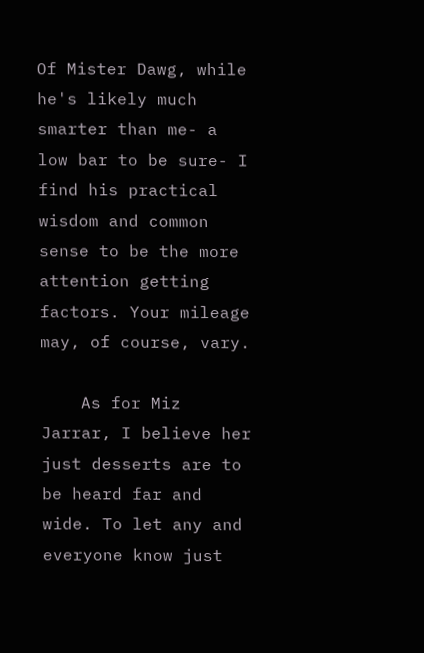Of Mister Dawg, while he's likely much smarter than me- a low bar to be sure- I find his practical wisdom and common sense to be the more attention getting factors. Your mileage may, of course, vary.

    As for Miz Jarrar, I believe her just desserts are to be heard far and wide. To let any and everyone know just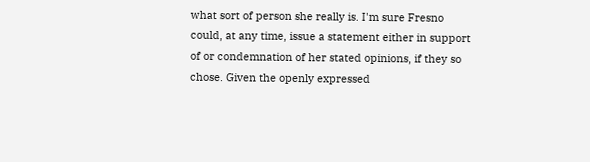what sort of person she really is. I'm sure Fresno could, at any time, issue a statement either in support of or condemnation of her stated opinions, if they so chose. Given the openly expressed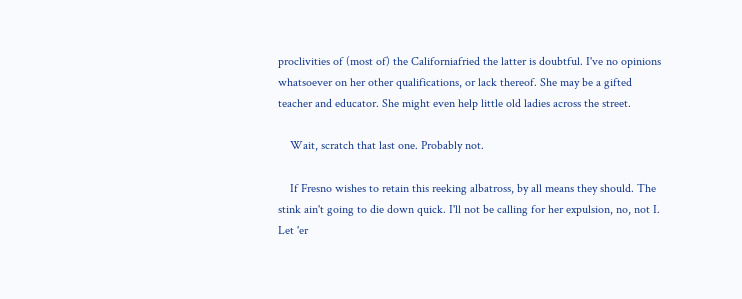proclivities of (most of) the Californiafried the latter is doubtful. I've no opinions whatsoever on her other qualifications, or lack thereof. She may be a gifted teacher and educator. She might even help little old ladies across the street.

    Wait, scratch that last one. Probably not.

    If Fresno wishes to retain this reeking albatross, by all means they should. The stink ain't going to die down quick. I'll not be calling for her expulsion, no, not I. Let 'er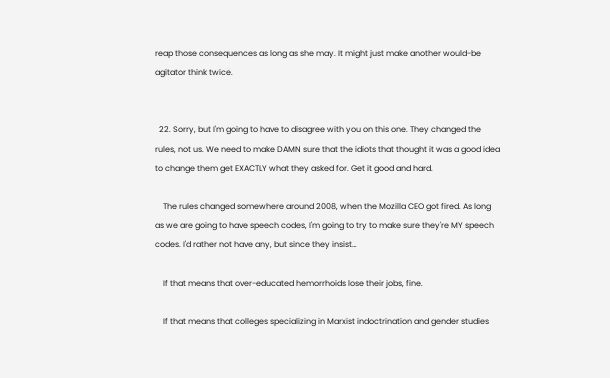reap those consequences as long as she may. It might just make another would-be agitator think twice.


  22. Sorry, but I'm going to have to disagree with you on this one. They changed the rules, not us. We need to make DAMN sure that the idiots that thought it was a good idea to change them get EXACTLY what they asked for. Get it good and hard.

    The rules changed somewhere around 2008, when the Mozilla CEO got fired. As long as we are going to have speech codes, I'm going to try to make sure they're MY speech codes. I'd rather not have any, but since they insist…

    If that means that over-educated hemorrhoids lose their jobs, fine.

    If that means that colleges specializing in Marxist indoctrination and gender studies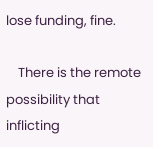lose funding, fine.

    There is the remote possibility that inflicting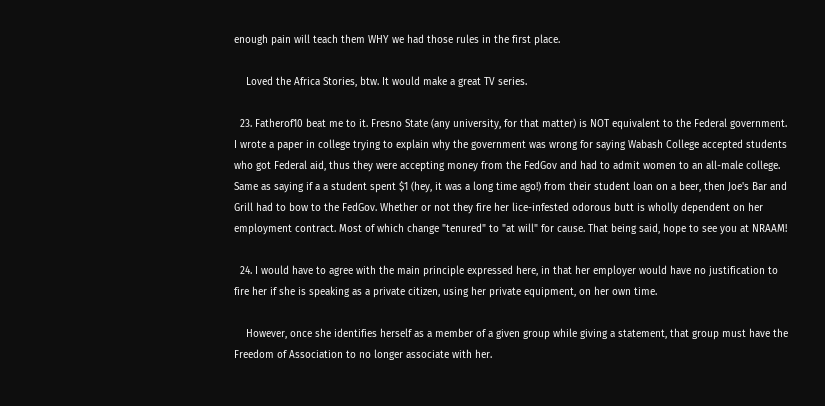enough pain will teach them WHY we had those rules in the first place.

    Loved the Africa Stories, btw. It would make a great TV series.

  23. Fatherof10 beat me to it. Fresno State (any university, for that matter) is NOT equivalent to the Federal government. I wrote a paper in college trying to explain why the government was wrong for saying Wabash College accepted students who got Federal aid, thus they were accepting money from the FedGov and had to admit women to an all-male college. Same as saying if a a student spent $1 (hey, it was a long time ago!) from their student loan on a beer, then Joe's Bar and Grill had to bow to the FedGov. Whether or not they fire her lice-infested odorous butt is wholly dependent on her employment contract. Most of which change "tenured" to "at will" for cause. That being said, hope to see you at NRAAM!

  24. I would have to agree with the main principle expressed here, in that her employer would have no justification to fire her if she is speaking as a private citizen, using her private equipment, on her own time.

    However, once she identifies herself as a member of a given group while giving a statement, that group must have the Freedom of Association to no longer associate with her.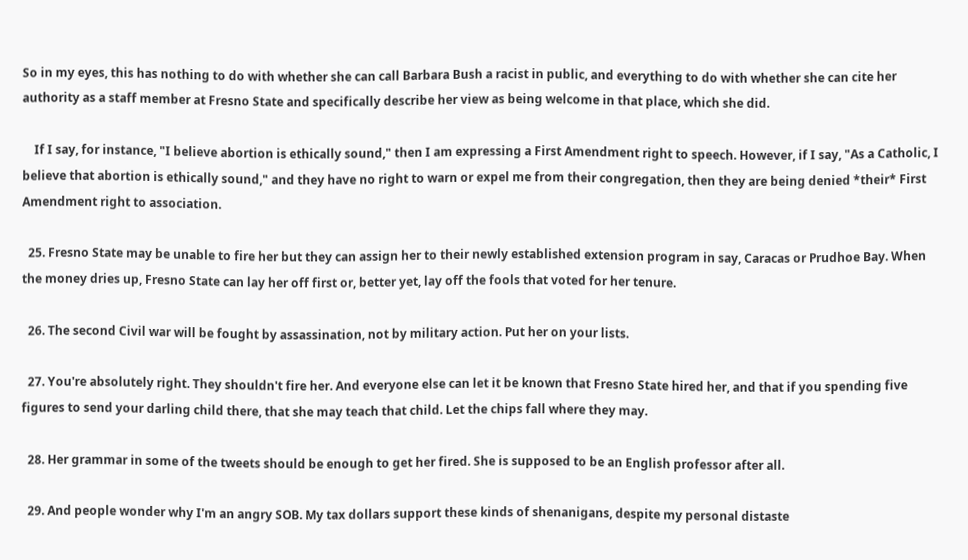So in my eyes, this has nothing to do with whether she can call Barbara Bush a racist in public, and everything to do with whether she can cite her authority as a staff member at Fresno State and specifically describe her view as being welcome in that place, which she did.

    If I say, for instance, "I believe abortion is ethically sound," then I am expressing a First Amendment right to speech. However, if I say, "As a Catholic, I believe that abortion is ethically sound," and they have no right to warn or expel me from their congregation, then they are being denied *their* First Amendment right to association.

  25. Fresno State may be unable to fire her but they can assign her to their newly established extension program in say, Caracas or Prudhoe Bay. When the money dries up, Fresno State can lay her off first or, better yet, lay off the fools that voted for her tenure.

  26. The second Civil war will be fought by assassination, not by military action. Put her on your lists.

  27. You're absolutely right. They shouldn't fire her. And everyone else can let it be known that Fresno State hired her, and that if you spending five figures to send your darling child there, that she may teach that child. Let the chips fall where they may.

  28. Her grammar in some of the tweets should be enough to get her fired. She is supposed to be an English professor after all.

  29. And people wonder why I'm an angry SOB. My tax dollars support these kinds of shenanigans, despite my personal distaste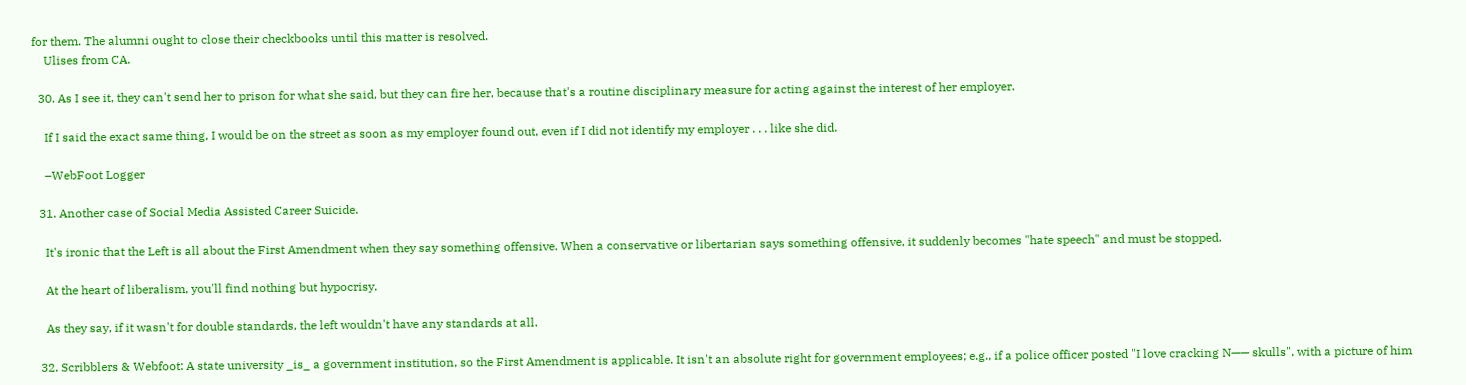for them. The alumni ought to close their checkbooks until this matter is resolved.
    Ulises from CA.

  30. As I see it, they can't send her to prison for what she said, but they can fire her, because that's a routine disciplinary measure for acting against the interest of her employer.

    If I said the exact same thing, I would be on the street as soon as my employer found out, even if I did not identify my employer . . . like she did.

    –WebFoot Logger

  31. Another case of Social Media Assisted Career Suicide.

    It's ironic that the Left is all about the First Amendment when they say something offensive. When a conservative or libertarian says something offensive, it suddenly becomes "hate speech" and must be stopped.

    At the heart of liberalism, you'll find nothing but hypocrisy.

    As they say, if it wasn't for double standards, the left wouldn't have any standards at all.

  32. Scribblers & Webfoot: A state university _is_ a government institution, so the First Amendment is applicable. It isn't an absolute right for government employees; e.g., if a police officer posted "I love cracking N—— skulls", with a picture of him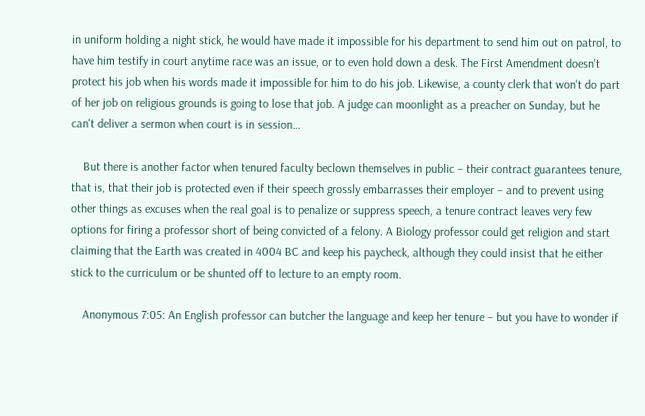in uniform holding a night stick, he would have made it impossible for his department to send him out on patrol, to have him testify in court anytime race was an issue, or to even hold down a desk. The First Amendment doesn't protect his job when his words made it impossible for him to do his job. Likewise, a county clerk that won't do part of her job on religious grounds is going to lose that job. A judge can moonlight as a preacher on Sunday, but he can't deliver a sermon when court is in session…

    But there is another factor when tenured faculty beclown themselves in public – their contract guarantees tenure, that is, that their job is protected even if their speech grossly embarrasses their employer – and to prevent using other things as excuses when the real goal is to penalize or suppress speech, a tenure contract leaves very few options for firing a professor short of being convicted of a felony. A Biology professor could get religion and start claiming that the Earth was created in 4004 BC and keep his paycheck, although they could insist that he either stick to the curriculum or be shunted off to lecture to an empty room.

    Anonymous 7:05: An English professor can butcher the language and keep her tenure – but you have to wonder if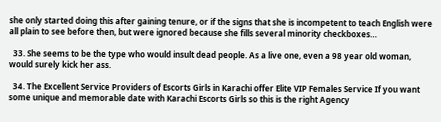she only started doing this after gaining tenure, or if the signs that she is incompetent to teach English were all plain to see before then, but were ignored because she fills several minority checkboxes…

  33. She seems to be the type who would insult dead people. As a live one, even a 98 year old woman, would surely kick her ass.

  34. The Excellent Service Providers of Escorts Girls in Karachi offer Elite VIP Females Service If you want some unique and memorable date with Karachi Escorts Girls so this is the right Agency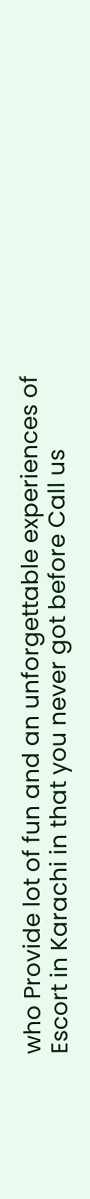who Provide lot of fun and an unforgettable experiences of Escort in Karachi in that you never got before Call us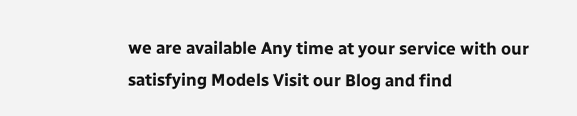we are available Any time at your service with our satisfying Models Visit our Blog and find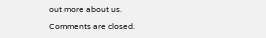out more about us.

Comments are closed.